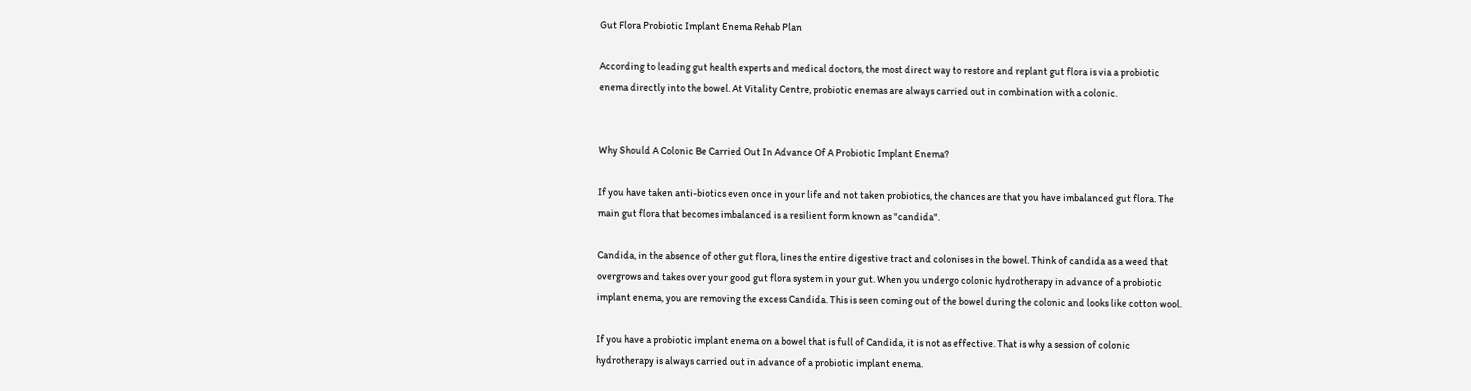Gut Flora Probiotic Implant Enema Rehab Plan

According to leading gut health experts and medical doctors, the most direct way to restore and replant gut flora is via a probiotic enema directly into the bowel. At Vitality Centre, probiotic enemas are always carried out in combination with a colonic.


Why Should A Colonic Be Carried Out In Advance Of A Probiotic Implant Enema?

If you have taken anti-biotics even once in your life and not taken probiotics, the chances are that you have imbalanced gut flora. The main gut flora that becomes imbalanced is a resilient form known as "candida".

Candida, in the absence of other gut flora, lines the entire digestive tract and colonises in the bowel. Think of candida as a weed that overgrows and takes over your good gut flora system in your gut. When you undergo colonic hydrotherapy in advance of a probiotic implant enema, you are removing the excess Candida. This is seen coming out of the bowel during the colonic and looks like cotton wool.

If you have a probiotic implant enema on a bowel that is full of Candida, it is not as effective. That is why a session of colonic hydrotherapy is always carried out in advance of a probiotic implant enema.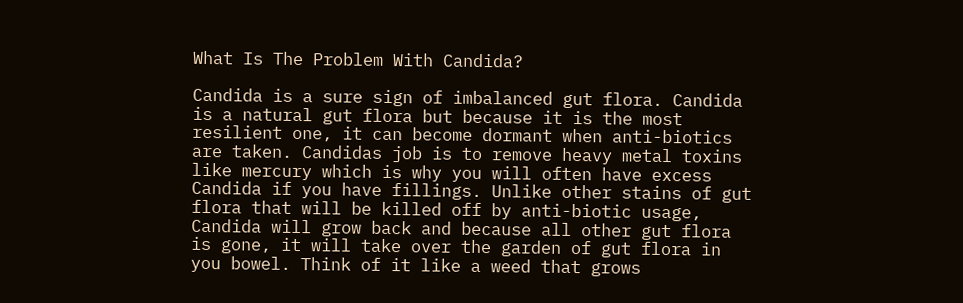What Is The Problem With Candida?

Candida is a sure sign of imbalanced gut flora. Candida is a natural gut flora but because it is the most resilient one, it can become dormant when anti-biotics are taken. Candidas job is to remove heavy metal toxins like mercury which is why you will often have excess Candida if you have fillings. Unlike other stains of gut flora that will be killed off by anti-biotic usage, Candida will grow back and because all other gut flora is gone, it will take over the garden of gut flora in you bowel. Think of it like a weed that grows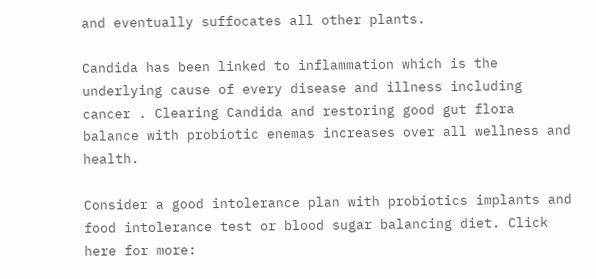and eventually suffocates all other plants.

Candida has been linked to inflammation which is the underlying cause of every disease and illness including cancer . Clearing Candida and restoring good gut flora balance with probiotic enemas increases over all wellness and health.

Consider a good intolerance plan with probiotics implants and food intolerance test or blood sugar balancing diet. Click here for more: